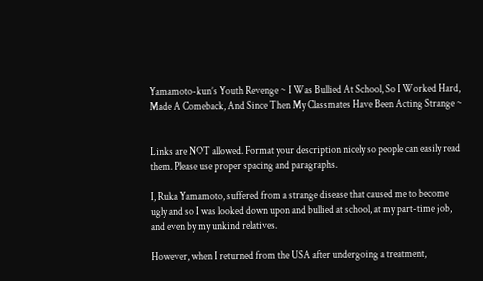Yamamoto-kun’s Youth Revenge ~ I Was Bullied At School, So I Worked Hard, Made A Comeback, And Since Then My Classmates Have Been Acting Strange ~


Links are NOT allowed. Format your description nicely so people can easily read them. Please use proper spacing and paragraphs.

I, Ruka Yamamoto, suffered from a strange disease that caused me to become ugly and so I was looked down upon and bullied at school, at my part-time job, and even by my unkind relatives.

However, when I returned from the USA after undergoing a treatment,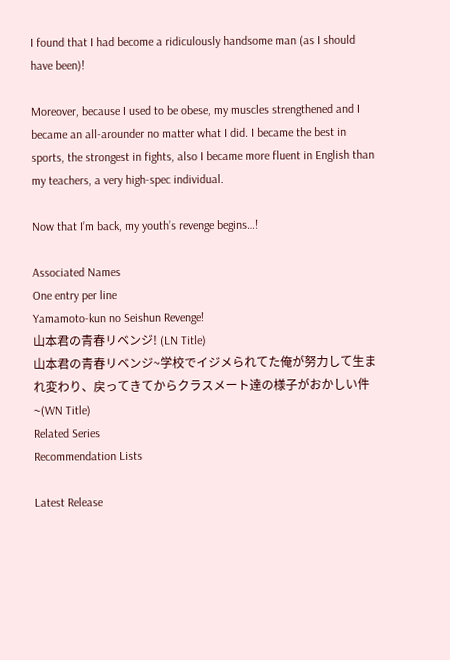I found that I had become a ridiculously handsome man (as I should have been)!

Moreover, because I used to be obese, my muscles strengthened and I became an all-arounder no matter what I did. I became the best in sports, the strongest in fights, also I became more fluent in English than my teachers, a very high-spec individual.

Now that I’m back, my youth’s revenge begins…!

Associated Names
One entry per line
Yamamoto-kun no Seishun Revenge!
山本君の青春リベンジ! (LN Title)
山本君の青春リベンジ~学校でイジメられてた俺が努力して生まれ変わり、戻ってきてからクラスメート達の様子がおかしい件~(WN Title)
Related Series
Recommendation Lists

Latest Release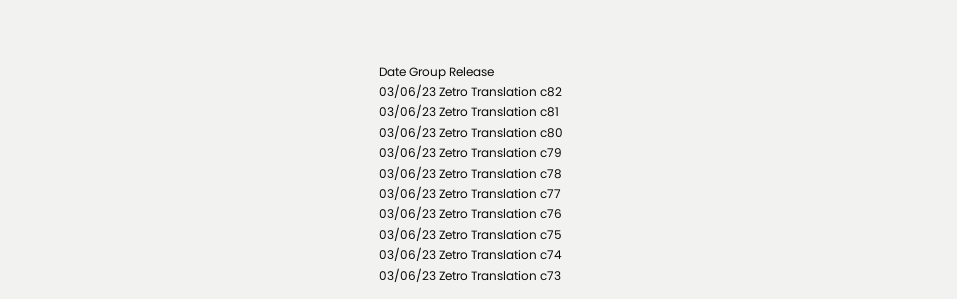Date Group Release
03/06/23 Zetro Translation c82
03/06/23 Zetro Translation c81
03/06/23 Zetro Translation c80
03/06/23 Zetro Translation c79
03/06/23 Zetro Translation c78
03/06/23 Zetro Translation c77
03/06/23 Zetro Translation c76
03/06/23 Zetro Translation c75
03/06/23 Zetro Translation c74
03/06/23 Zetro Translation c73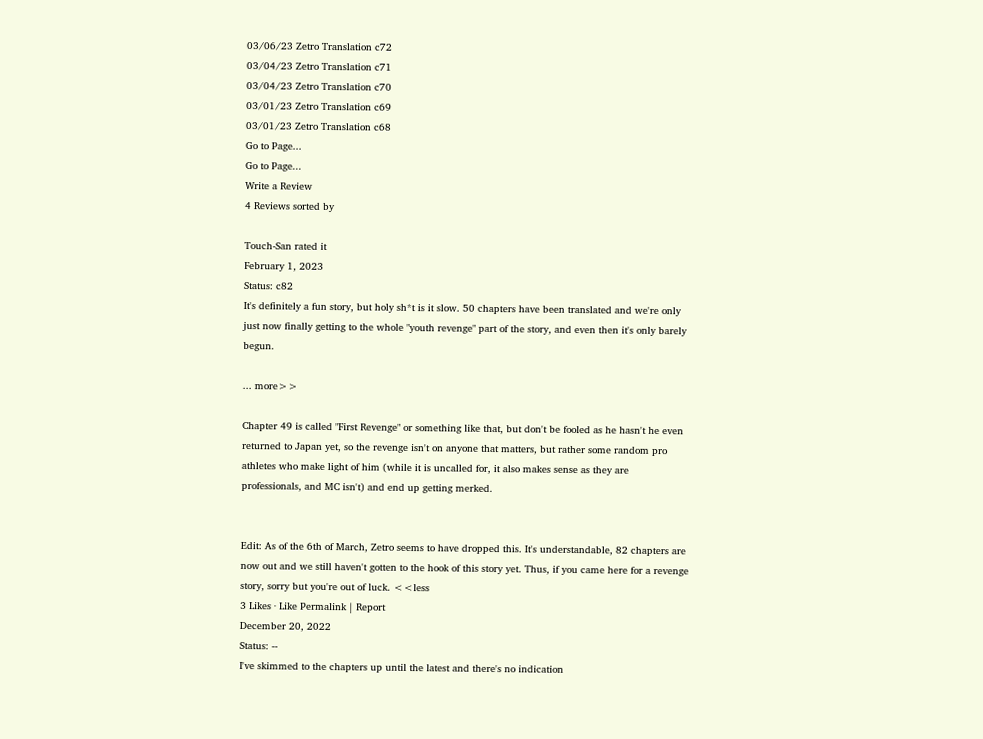03/06/23 Zetro Translation c72
03/04/23 Zetro Translation c71
03/04/23 Zetro Translation c70
03/01/23 Zetro Translation c69
03/01/23 Zetro Translation c68
Go to Page...
Go to Page...
Write a Review
4 Reviews sorted by

Touch-San rated it
February 1, 2023
Status: c82
It's definitely a fun story, but holy sh*t is it slow. 50 chapters have been translated and we're only just now finally getting to the whole "youth revenge" part of the story, and even then it's only barely begun.

... more>>

Chapter 49 is called "First Revenge" or something like that, but don't be fooled as he hasn't he even returned to Japan yet, so the revenge isn't on anyone that matters, but rather some random pro athletes who make light of him (while it is uncalled for, it also makes sense as they are professionals, and MC isn't) and end up getting merked.


Edit: As of the 6th of March, Zetro seems to have dropped this. It's understandable, 82 chapters are now out and we still haven't gotten to the hook of this story yet. Thus, if you came here for a revenge story, sorry but you're out of luck. <<less
3 Likes · Like Permalink | Report
December 20, 2022
Status: --
I've skimmed to the chapters up until the latest and there's no indication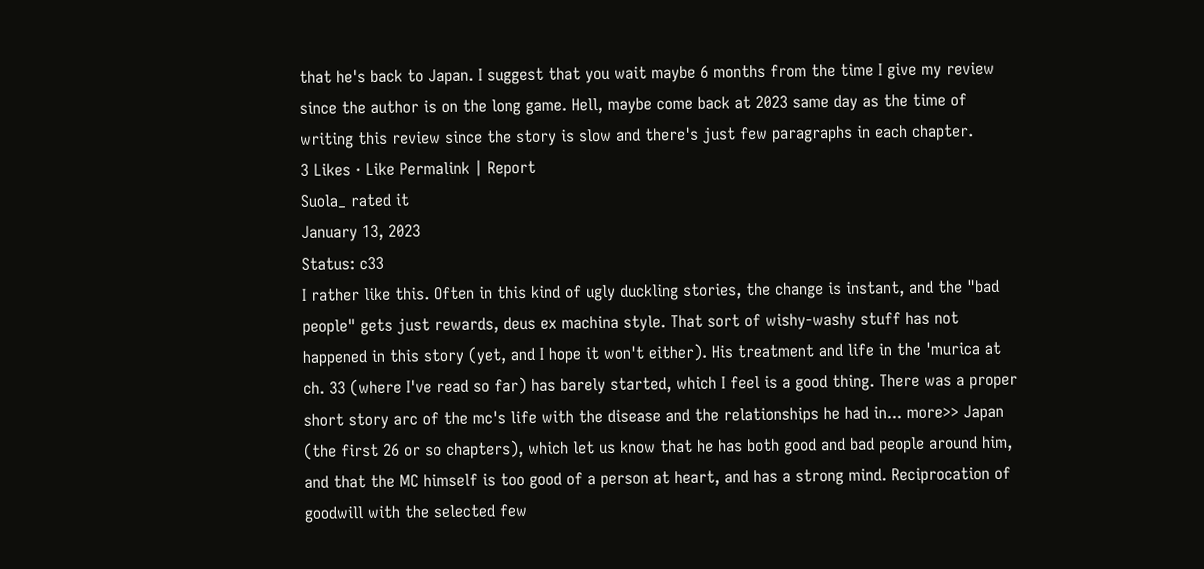that he's back to Japan. I suggest that you wait maybe 6 months from the time I give my review since the author is on the long game. Hell, maybe come back at 2023 same day as the time of writing this review since the story is slow and there's just few paragraphs in each chapter.
3 Likes · Like Permalink | Report
Suola_ rated it
January 13, 2023
Status: c33
I rather like this. Often in this kind of ugly duckling stories, the change is instant, and the "bad people" gets just rewards, deus ex machina style. That sort of wishy-washy stuff has not happened in this story (yet, and I hope it won't either). His treatment and life in the 'murica at ch. 33 (where I've read so far) has barely started, which I feel is a good thing. There was a proper short story arc of the mc's life with the disease and the relationships he had in... more>> Japan (the first 26 or so chapters), which let us know that he has both good and bad people around him, and that the MC himself is too good of a person at heart, and has a strong mind. Reciprocation of goodwill with the selected few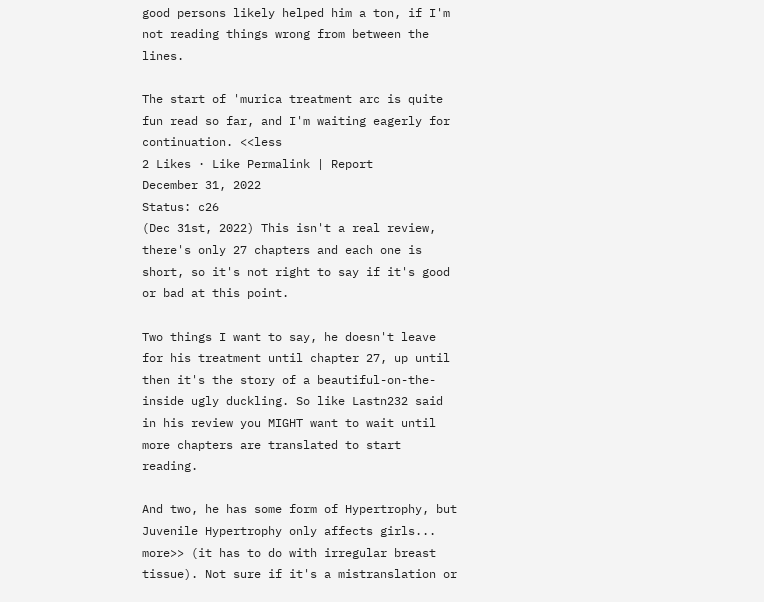good persons likely helped him a ton, if I'm not reading things wrong from between the lines.

The start of 'murica treatment arc is quite fun read so far, and I'm waiting eagerly for continuation. <<less
2 Likes · Like Permalink | Report
December 31, 2022
Status: c26
(Dec 31st, 2022) This isn't a real review, there's only 27 chapters and each one is short, so it's not right to say if it's good or bad at this point.

Two things I want to say, he doesn't leave for his treatment until chapter 27, up until then it's the story of a beautiful-on-the-inside ugly duckling. So like Lastn232 said in his review you MIGHT want to wait until more chapters are translated to start reading.

And two, he has some form of Hypertrophy, but Juvenile Hypertrophy only affects girls... more>> (it has to do with irregular breast tissue). Not sure if it's a mistranslation or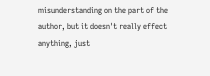misunderstanding on the part of the author, but it doesn't really effect anything, just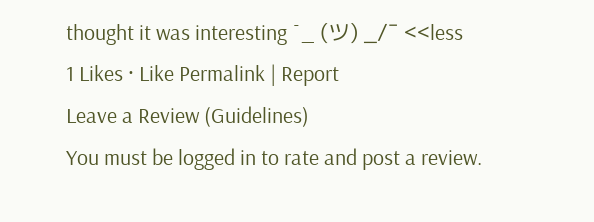thought it was interesting ¯_ (ツ) _/¯ <<less
1 Likes · Like Permalink | Report
Leave a Review (Guidelines)
You must be logged in to rate and post a review.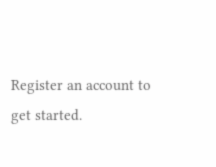Register an account to get started.